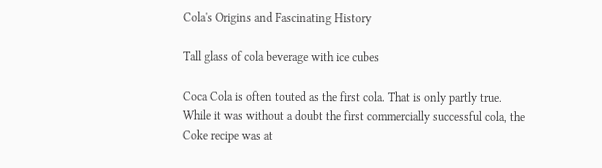Cola's Origins and Fascinating History

Tall glass of cola beverage with ice cubes

Coca Cola is often touted as the first cola. That is only partly true. While it was without a doubt the first commercially successful cola, the Coke recipe was at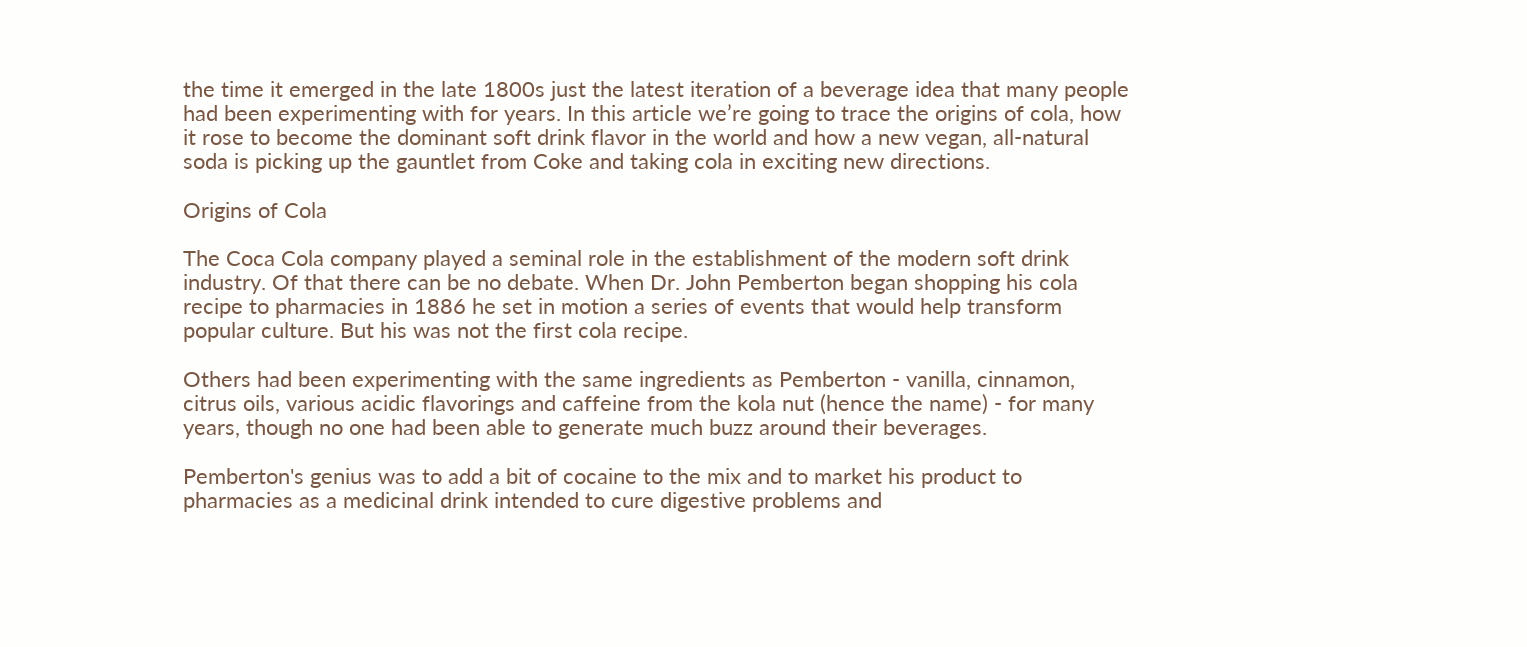the time it emerged in the late 1800s just the latest iteration of a beverage idea that many people had been experimenting with for years. In this article we’re going to trace the origins of cola, how it rose to become the dominant soft drink flavor in the world and how a new vegan, all-natural soda is picking up the gauntlet from Coke and taking cola in exciting new directions.

Origins of Cola

The Coca Cola company played a seminal role in the establishment of the modern soft drink industry. Of that there can be no debate. When Dr. John Pemberton began shopping his cola recipe to pharmacies in 1886 he set in motion a series of events that would help transform popular culture. But his was not the first cola recipe.

Others had been experimenting with the same ingredients as Pemberton - vanilla, cinnamon, citrus oils, various acidic flavorings and caffeine from the kola nut (hence the name) - for many years, though no one had been able to generate much buzz around their beverages.

Pemberton's genius was to add a bit of cocaine to the mix and to market his product to pharmacies as a medicinal drink intended to cure digestive problems and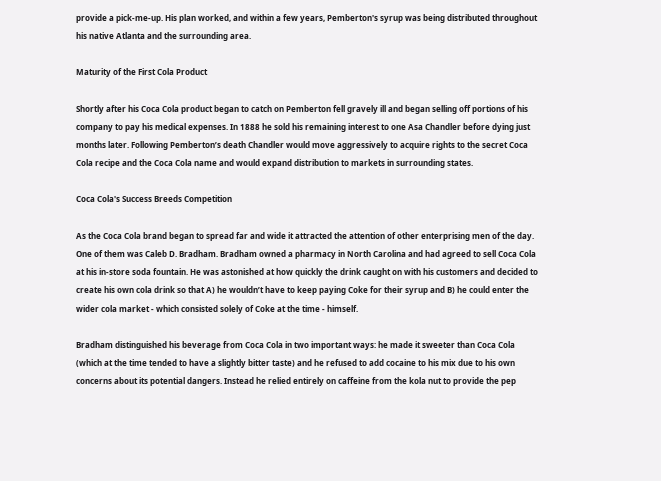provide a pick-me-up. His plan worked, and within a few years, Pemberton's syrup was being distributed throughout his native Atlanta and the surrounding area.

Maturity of the First Cola Product

Shortly after his Coca Cola product began to catch on Pemberton fell gravely ill and began selling off portions of his company to pay his medical expenses. In 1888 he sold his remaining interest to one Asa Chandler before dying just months later. Following Pemberton’s death Chandler would move aggressively to acquire rights to the secret Coca Cola recipe and the Coca Cola name and would expand distribution to markets in surrounding states.

Coca Cola's Success Breeds Competition

As the Coca Cola brand began to spread far and wide it attracted the attention of other enterprising men of the day. One of them was Caleb D. Bradham. Bradham owned a pharmacy in North Carolina and had agreed to sell Coca Cola at his in-store soda fountain. He was astonished at how quickly the drink caught on with his customers and decided to create his own cola drink so that A) he wouldn’t have to keep paying Coke for their syrup and B) he could enter the wider cola market - which consisted solely of Coke at the time - himself.

Bradham distinguished his beverage from Coca Cola in two important ways: he made it sweeter than Coca Cola (which at the time tended to have a slightly bitter taste) and he refused to add cocaine to his mix due to his own concerns about its potential dangers. Instead he relied entirely on caffeine from the kola nut to provide the pep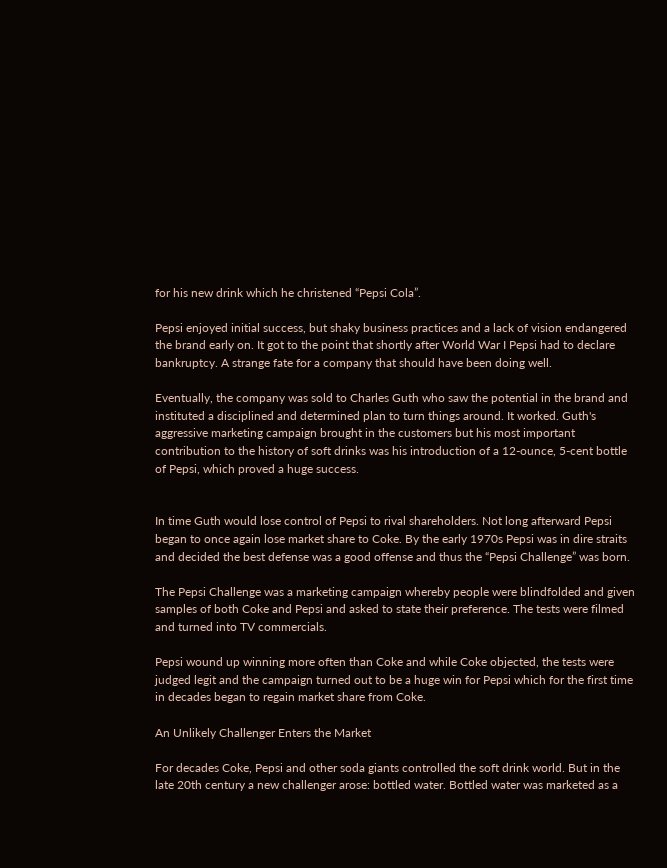for his new drink which he christened “Pepsi Cola”.

Pepsi enjoyed initial success, but shaky business practices and a lack of vision endangered the brand early on. It got to the point that shortly after World War I Pepsi had to declare bankruptcy. A strange fate for a company that should have been doing well.

Eventually, the company was sold to Charles Guth who saw the potential in the brand and instituted a disciplined and determined plan to turn things around. It worked. Guth's aggressive marketing campaign brought in the customers but his most important contribution to the history of soft drinks was his introduction of a 12-ounce, 5-cent bottle of Pepsi, which proved a huge success.


In time Guth would lose control of Pepsi to rival shareholders. Not long afterward Pepsi began to once again lose market share to Coke. By the early 1970s Pepsi was in dire straits and decided the best defense was a good offense and thus the “Pepsi Challenge” was born.

The Pepsi Challenge was a marketing campaign whereby people were blindfolded and given samples of both Coke and Pepsi and asked to state their preference. The tests were filmed and turned into TV commercials.

Pepsi wound up winning more often than Coke and while Coke objected, the tests were judged legit and the campaign turned out to be a huge win for Pepsi which for the first time in decades began to regain market share from Coke.

An Unlikely Challenger Enters the Market

For decades Coke, Pepsi and other soda giants controlled the soft drink world. But in the late 20th century a new challenger arose: bottled water. Bottled water was marketed as a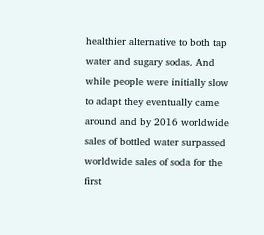healthier alternative to both tap water and sugary sodas. And while people were initially slow to adapt they eventually came around and by 2016 worldwide sales of bottled water surpassed worldwide sales of soda for the first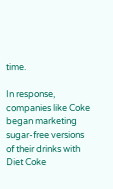time.

In response, companies like Coke began marketing sugar-free versions of their drinks with Diet Coke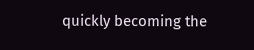quickly becoming the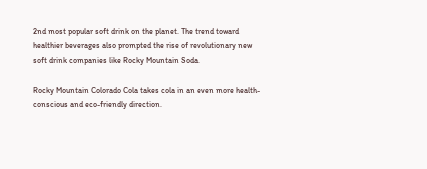2nd most popular soft drink on the planet. The trend toward healthier beverages also prompted the rise of revolutionary new soft drink companies like Rocky Mountain Soda.

Rocky Mountain Colorado Cola takes cola in an even more health-conscious and eco-friendly direction.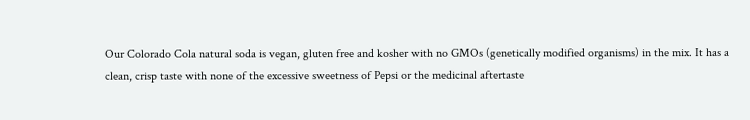Our Colorado Cola natural soda is vegan, gluten free and kosher with no GMOs (genetically modified organisms) in the mix. It has a clean, crisp taste with none of the excessive sweetness of Pepsi or the medicinal aftertaste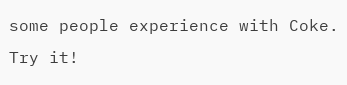some people experience with Coke. Try it!